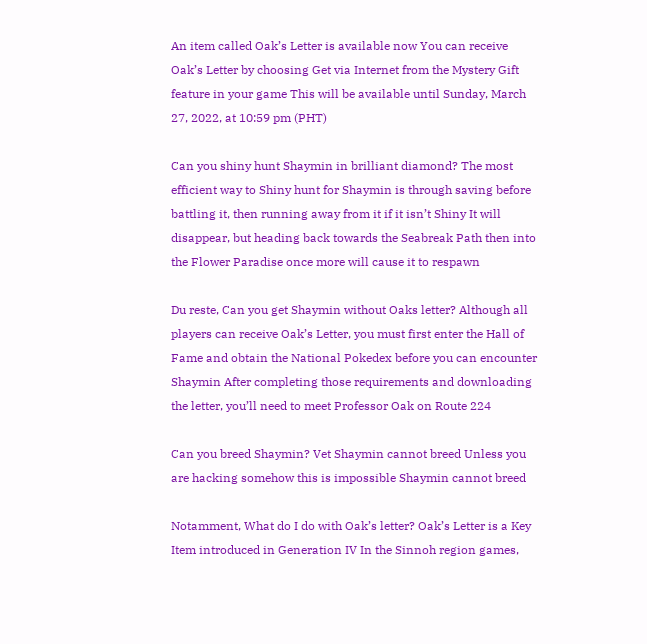An item called Oak’s Letter is available now You can receive Oak’s Letter by choosing Get via Internet from the Mystery Gift feature in your game This will be available until Sunday, March 27, 2022, at 10:59 pm (PHT)

Can you shiny hunt Shaymin in brilliant diamond? The most efficient way to Shiny hunt for Shaymin is through saving before battling it, then running away from it if it isn’t Shiny It will disappear, but heading back towards the Seabreak Path then into the Flower Paradise once more will cause it to respawn

Du reste, Can you get Shaymin without Oaks letter? Although all players can receive Oak’s Letter, you must first enter the Hall of Fame and obtain the National Pokedex before you can encounter Shaymin After completing those requirements and downloading the letter, you’ll need to meet Professor Oak on Route 224

Can you breed Shaymin? Vet Shaymin cannot breed Unless you are hacking somehow this is impossible Shaymin cannot breed

Notamment, What do I do with Oak’s letter? Oak’s Letter is a Key Item introduced in Generation IV In the Sinnoh region games,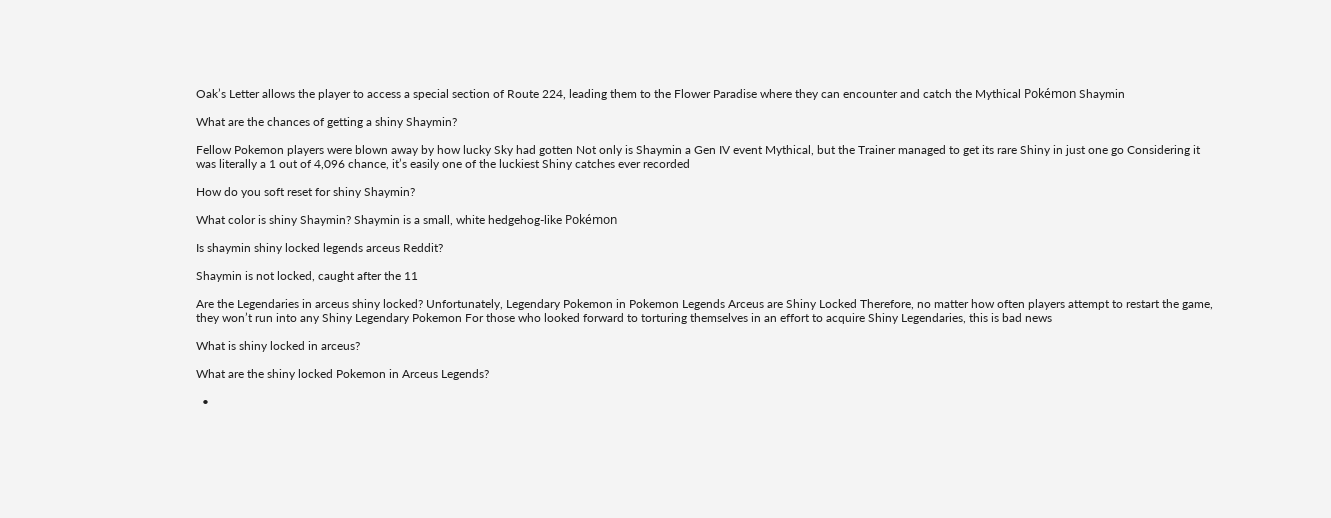Oak’s Letter allows the player to access a special section of Route 224, leading them to the Flower Paradise where they can encounter and catch the Mythical Pokémon Shaymin

What are the chances of getting a shiny Shaymin?

Fellow Pokemon players were blown away by how lucky Sky had gotten Not only is Shaymin a Gen IV event Mythical, but the Trainer managed to get its rare Shiny in just one go Considering it was literally a 1 out of 4,096 chance, it’s easily one of the luckiest Shiny catches ever recorded

How do you soft reset for shiny Shaymin?

What color is shiny Shaymin? Shaymin is a small, white hedgehog-like Pokémon

Is shaymin shiny locked legends arceus Reddit?

Shaymin is not locked, caught after the 11

Are the Legendaries in arceus shiny locked? Unfortunately, Legendary Pokemon in Pokemon Legends Arceus are Shiny Locked Therefore, no matter how often players attempt to restart the game, they won’t run into any Shiny Legendary Pokemon For those who looked forward to torturing themselves in an effort to acquire Shiny Legendaries, this is bad news

What is shiny locked in arceus?

What are the shiny locked Pokemon in Arceus Legends?

  •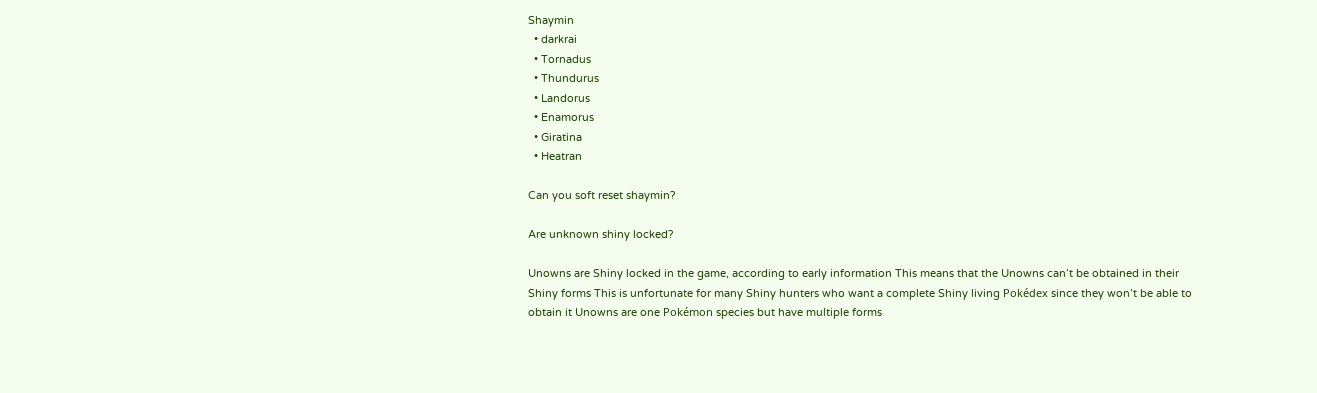Shaymin
  • darkrai
  • Tornadus
  • Thundurus
  • Landorus
  • Enamorus
  • Giratina
  • Heatran

Can you soft reset shaymin?

Are unknown shiny locked?

Unowns are Shiny locked in the game, according to early information This means that the Unowns can’t be obtained in their Shiny forms This is unfortunate for many Shiny hunters who want a complete Shiny living Pokédex since they won’t be able to obtain it Unowns are one Pokémon species but have multiple forms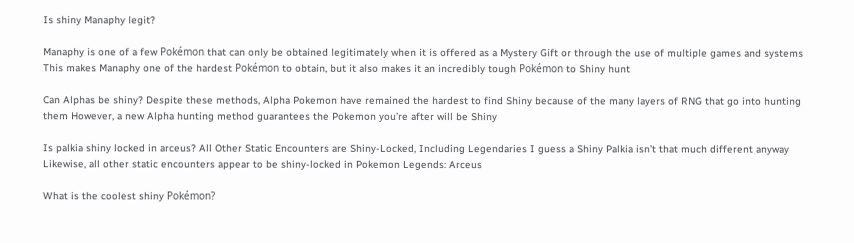Is shiny Manaphy legit?

Manaphy is one of a few Pokémon that can only be obtained legitimately when it is offered as a Mystery Gift or through the use of multiple games and systems This makes Manaphy one of the hardest Pokémon to obtain, but it also makes it an incredibly tough Pokémon to Shiny hunt

Can Alphas be shiny? Despite these methods, Alpha Pokemon have remained the hardest to find Shiny because of the many layers of RNG that go into hunting them However, a new Alpha hunting method guarantees the Pokemon you’re after will be Shiny

Is palkia shiny locked in arceus? All Other Static Encounters are Shiny-Locked, Including Legendaries I guess a Shiny Palkia isn’t that much different anyway Likewise, all other static encounters appear to be shiny-locked in Pokemon Legends: Arceus

What is the coolest shiny Pokémon?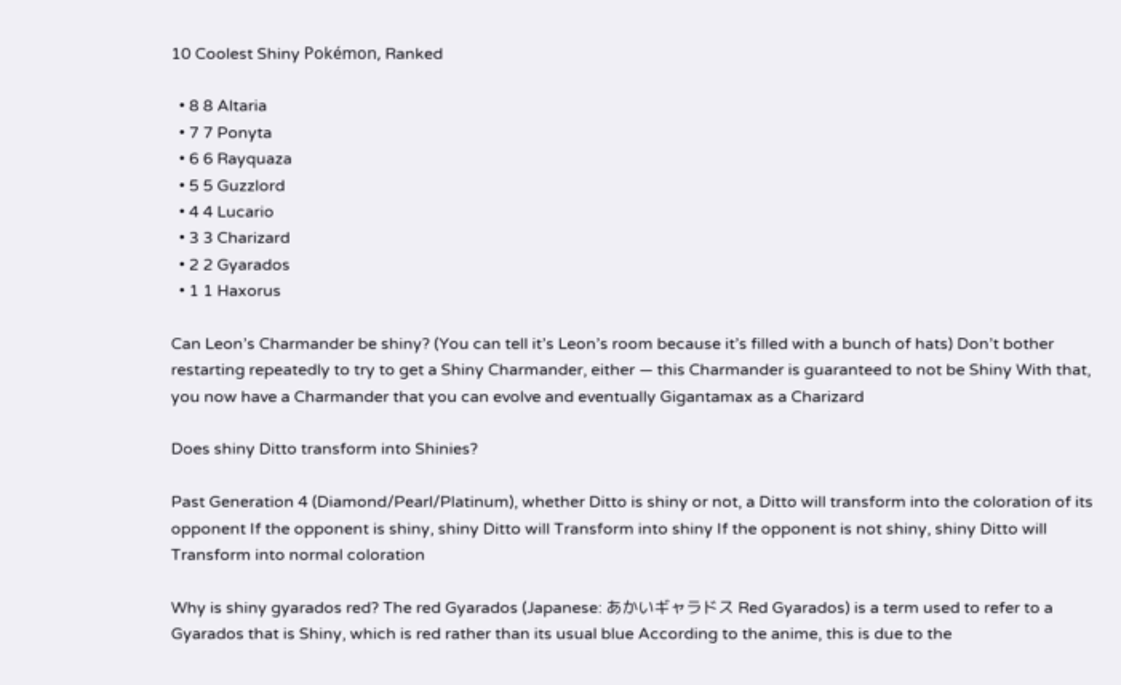10 Coolest Shiny Pokémon, Ranked

  • 8 8 Altaria
  • 7 7 Ponyta
  • 6 6 Rayquaza
  • 5 5 Guzzlord
  • 4 4 Lucario
  • 3 3 Charizard
  • 2 2 Gyarados
  • 1 1 Haxorus

Can Leon’s Charmander be shiny? (You can tell it’s Leon’s room because it’s filled with a bunch of hats) Don’t bother restarting repeatedly to try to get a Shiny Charmander, either — this Charmander is guaranteed to not be Shiny With that, you now have a Charmander that you can evolve and eventually Gigantamax as a Charizard

Does shiny Ditto transform into Shinies?

Past Generation 4 (Diamond/Pearl/Platinum), whether Ditto is shiny or not, a Ditto will transform into the coloration of its opponent If the opponent is shiny, shiny Ditto will Transform into shiny If the opponent is not shiny, shiny Ditto will Transform into normal coloration

Why is shiny gyarados red? The red Gyarados (Japanese: あかいギャラドス Red Gyarados) is a term used to refer to a Gyarados that is Shiny, which is red rather than its usual blue According to the anime, this is due to the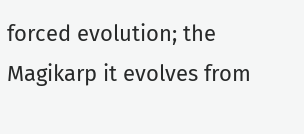forced evolution; the Magikarp it evolves from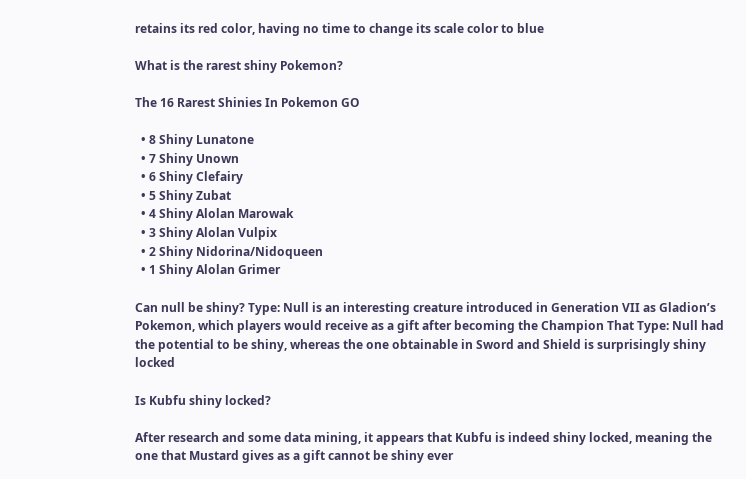retains its red color, having no time to change its scale color to blue

What is the rarest shiny Pokemon?

The 16 Rarest Shinies In Pokemon GO

  • 8 Shiny Lunatone
  • 7 Shiny Unown
  • 6 Shiny Clefairy
  • 5 Shiny Zubat
  • 4 Shiny Alolan Marowak
  • 3 Shiny Alolan Vulpix
  • 2 Shiny Nidorina/Nidoqueen
  • 1 Shiny Alolan Grimer

Can null be shiny? Type: Null is an interesting creature introduced in Generation VII as Gladion’s Pokemon, which players would receive as a gift after becoming the Champion That Type: Null had the potential to be shiny, whereas the one obtainable in Sword and Shield is surprisingly shiny locked

Is Kubfu shiny locked?

After research and some data mining, it appears that Kubfu is indeed shiny locked, meaning the one that Mustard gives as a gift cannot be shiny ever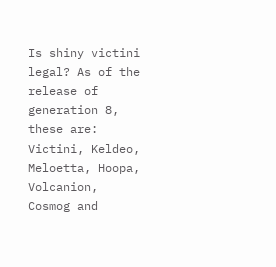Is shiny victini legal? As of the release of generation 8, these are: Victini, Keldeo, Meloetta, Hoopa, Volcanion, Cosmog and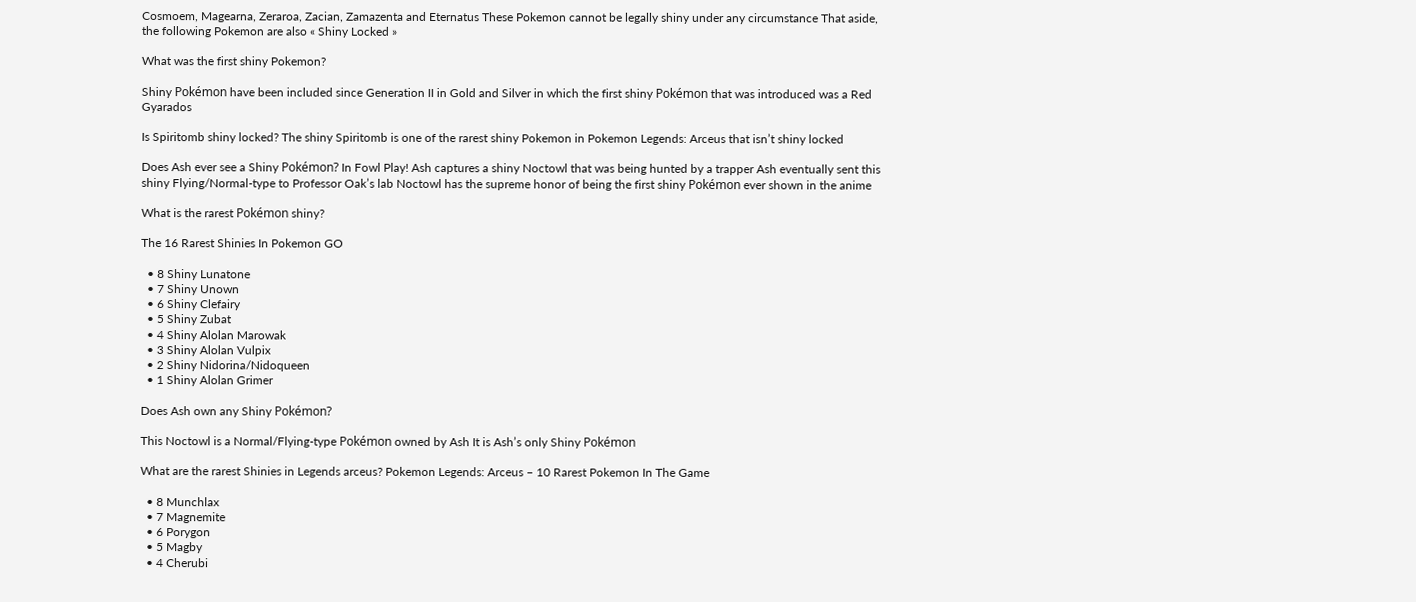Cosmoem, Magearna, Zeraroa, Zacian, Zamazenta and Eternatus These Pokemon cannot be legally shiny under any circumstance That aside, the following Pokemon are also « Shiny Locked »

What was the first shiny Pokemon?

Shiny Pokémon have been included since Generation II in Gold and Silver in which the first shiny Pokémon that was introduced was a Red Gyarados

Is Spiritomb shiny locked? The shiny Spiritomb is one of the rarest shiny Pokemon in Pokemon Legends: Arceus that isn’t shiny locked

Does Ash ever see a Shiny Pokémon? In Fowl Play! Ash captures a shiny Noctowl that was being hunted by a trapper Ash eventually sent this shiny Flying/Normal-type to Professor Oak’s lab Noctowl has the supreme honor of being the first shiny Pokémon ever shown in the anime

What is the rarest Pokémon shiny?

The 16 Rarest Shinies In Pokemon GO

  • 8 Shiny Lunatone
  • 7 Shiny Unown
  • 6 Shiny Clefairy
  • 5 Shiny Zubat
  • 4 Shiny Alolan Marowak
  • 3 Shiny Alolan Vulpix
  • 2 Shiny Nidorina/Nidoqueen
  • 1 Shiny Alolan Grimer

Does Ash own any Shiny Pokémon?

This Noctowl is a Normal/Flying-type Pokémon owned by Ash It is Ash’s only Shiny Pokémon

What are the rarest Shinies in Legends arceus? Pokemon Legends: Arceus – 10 Rarest Pokemon In The Game

  • 8 Munchlax
  • 7 Magnemite
  • 6 Porygon
  • 5 Magby
  • 4 Cherubi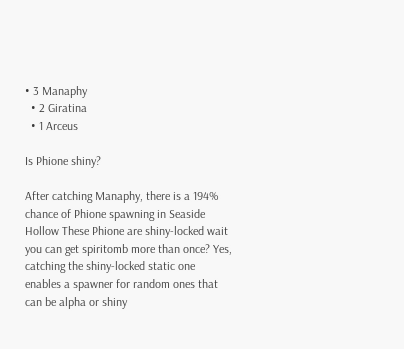• 3 Manaphy
  • 2 Giratina
  • 1 Arceus

Is Phione shiny?

After catching Manaphy, there is a 194% chance of Phione spawning in Seaside Hollow These Phione are shiny-locked wait you can get spiritomb more than once? Yes, catching the shiny-locked static one enables a spawner for random ones that can be alpha or shiny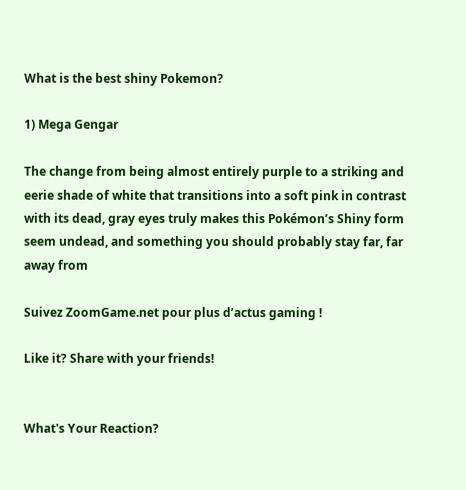What is the best shiny Pokemon?

1) Mega Gengar

The change from being almost entirely purple to a striking and eerie shade of white that transitions into a soft pink in contrast with its dead, gray eyes truly makes this Pokémon’s Shiny form seem undead, and something you should probably stay far, far away from

Suivez ZoomGame.net pour plus d’actus gaming !

Like it? Share with your friends!


What's Your Reaction?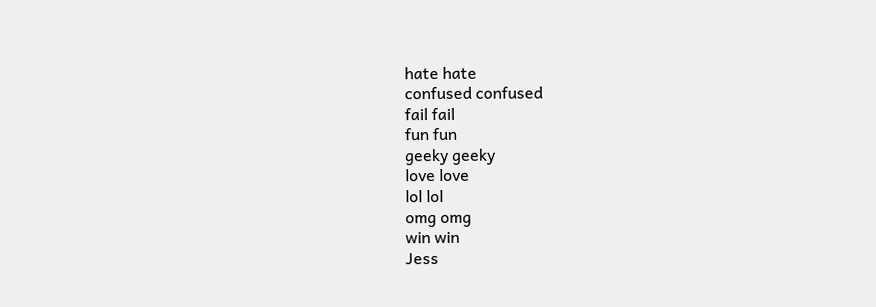hate hate
confused confused
fail fail
fun fun
geeky geeky
love love
lol lol
omg omg
win win
Jess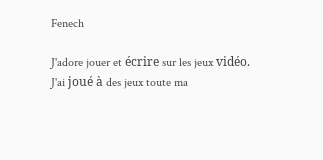Fenech

J'adore jouer et écrire sur les jeux vidéo. J'ai joué à des jeux toute ma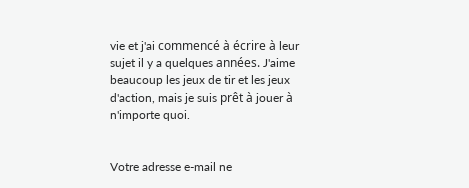vie et j'ai commencé à écrire à leur sujet il y a quelques années. J'aime beaucoup les jeux de tir et les jeux d'action, mais je suis prêt à jouer à n'importe quoi.


Votre adresse e-mail ne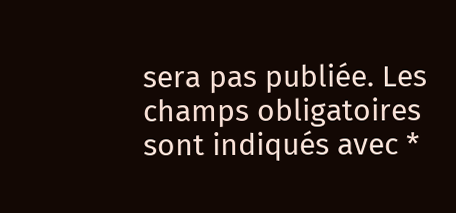sera pas publiée. Les champs obligatoires sont indiqués avec *